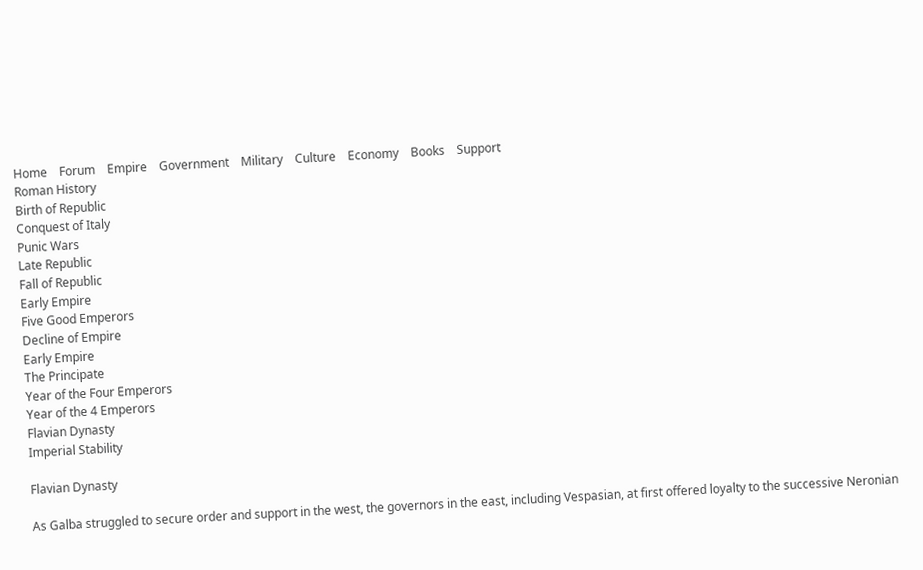Home    Forum    Empire    Government    Military    Culture    Economy    Books    Support
Roman History
Birth of Republic
Conquest of Italy
Punic Wars
Late Republic
Fall of Republic
Early Empire
Five Good Emperors
Decline of Empire
Early Empire
The Principate
Year of the Four Emperors
Year of the 4 Emperors
Flavian Dynasty
Imperial Stability

Flavian Dynasty

As Galba struggled to secure order and support in the west, the governors in the east, including Vespasian, at first offered loyalty to the successive Neronian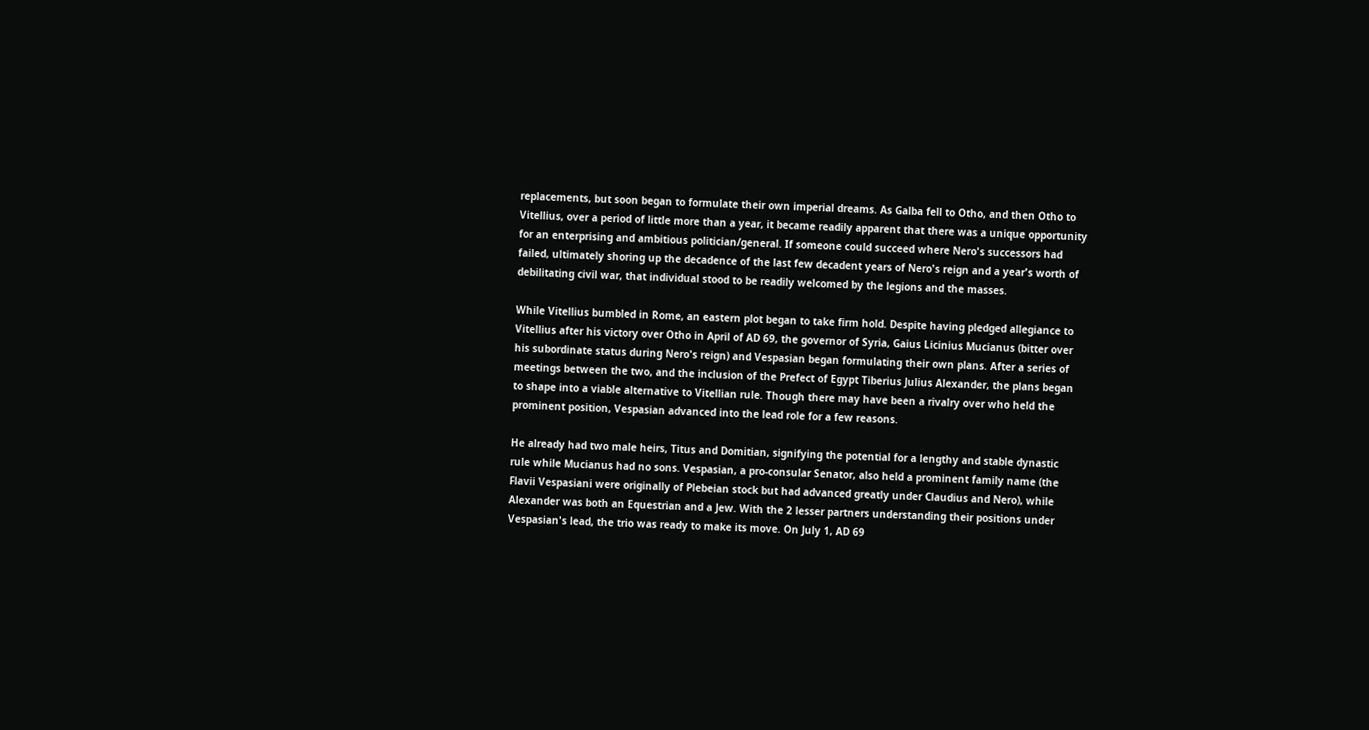replacements, but soon began to formulate their own imperial dreams. As Galba fell to Otho, and then Otho to Vitellius, over a period of little more than a year, it became readily apparent that there was a unique opportunity for an enterprising and ambitious politician/general. If someone could succeed where Nero's successors had failed, ultimately shoring up the decadence of the last few decadent years of Nero's reign and a year's worth of debilitating civil war, that individual stood to be readily welcomed by the legions and the masses.

While Vitellius bumbled in Rome, an eastern plot began to take firm hold. Despite having pledged allegiance to Vitellius after his victory over Otho in April of AD 69, the governor of Syria, Gaius Licinius Mucianus (bitter over his subordinate status during Nero's reign) and Vespasian began formulating their own plans. After a series of meetings between the two, and the inclusion of the Prefect of Egypt Tiberius Julius Alexander, the plans began to shape into a viable alternative to Vitellian rule. Though there may have been a rivalry over who held the prominent position, Vespasian advanced into the lead role for a few reasons.

He already had two male heirs, Titus and Domitian, signifying the potential for a lengthy and stable dynastic rule while Mucianus had no sons. Vespasian, a pro-consular Senator, also held a prominent family name (the Flavii Vespasiani were originally of Plebeian stock but had advanced greatly under Claudius and Nero), while Alexander was both an Equestrian and a Jew. With the 2 lesser partners understanding their positions under Vespasian's lead, the trio was ready to make its move. On July 1, AD 69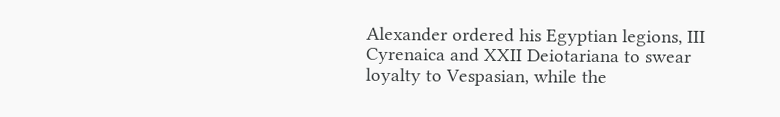Alexander ordered his Egyptian legions, III Cyrenaica and XXII Deiotariana to swear loyalty to Vespasian, while the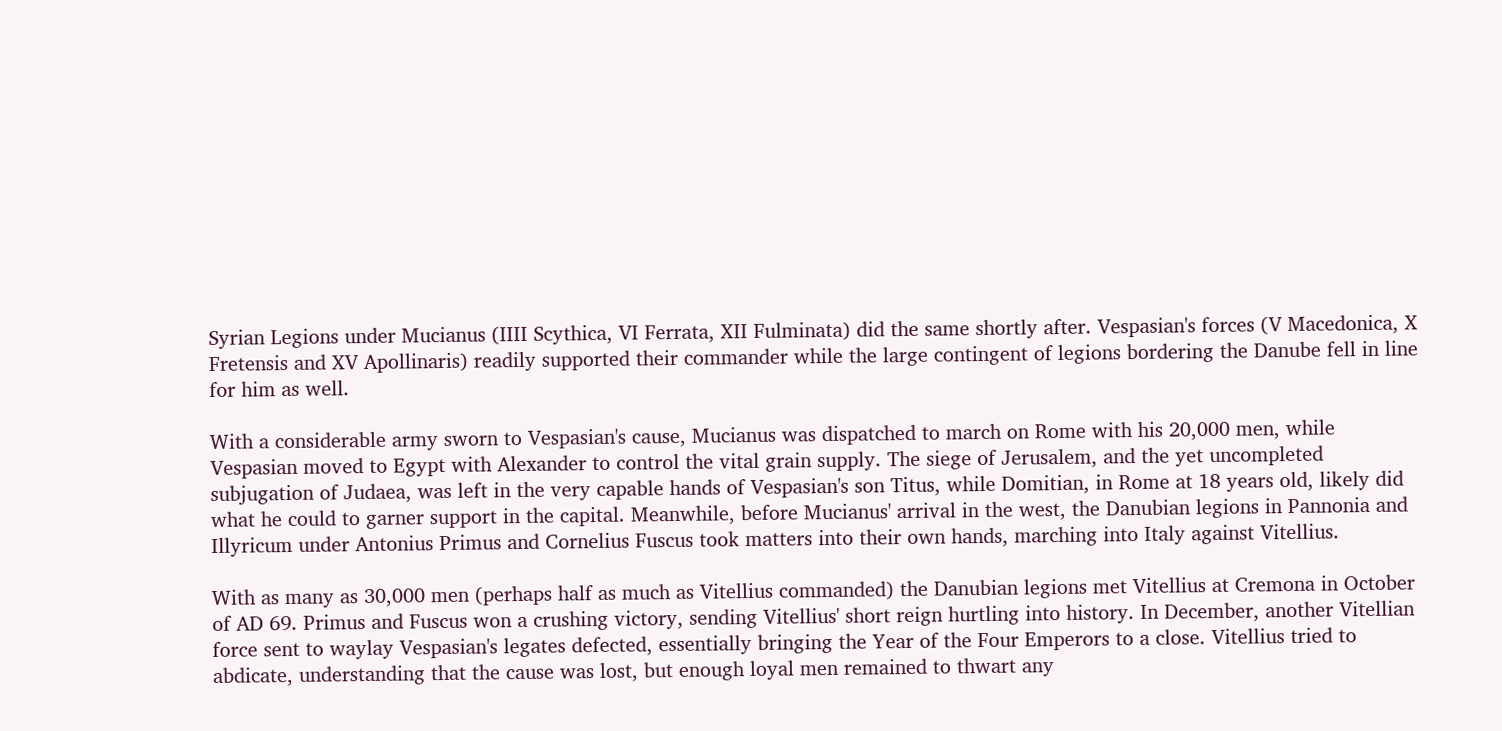Syrian Legions under Mucianus (IIII Scythica, VI Ferrata, XII Fulminata) did the same shortly after. Vespasian's forces (V Macedonica, X Fretensis and XV Apollinaris) readily supported their commander while the large contingent of legions bordering the Danube fell in line for him as well.

With a considerable army sworn to Vespasian's cause, Mucianus was dispatched to march on Rome with his 20,000 men, while Vespasian moved to Egypt with Alexander to control the vital grain supply. The siege of Jerusalem, and the yet uncompleted subjugation of Judaea, was left in the very capable hands of Vespasian's son Titus, while Domitian, in Rome at 18 years old, likely did what he could to garner support in the capital. Meanwhile, before Mucianus' arrival in the west, the Danubian legions in Pannonia and Illyricum under Antonius Primus and Cornelius Fuscus took matters into their own hands, marching into Italy against Vitellius.

With as many as 30,000 men (perhaps half as much as Vitellius commanded) the Danubian legions met Vitellius at Cremona in October of AD 69. Primus and Fuscus won a crushing victory, sending Vitellius' short reign hurtling into history. In December, another Vitellian force sent to waylay Vespasian's legates defected, essentially bringing the Year of the Four Emperors to a close. Vitellius tried to abdicate, understanding that the cause was lost, but enough loyal men remained to thwart any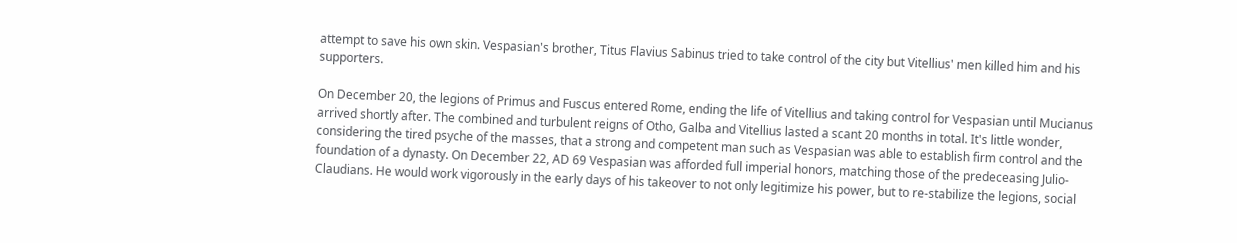attempt to save his own skin. Vespasian's brother, Titus Flavius Sabinus tried to take control of the city but Vitellius' men killed him and his supporters.

On December 20, the legions of Primus and Fuscus entered Rome, ending the life of Vitellius and taking control for Vespasian until Mucianus arrived shortly after. The combined and turbulent reigns of Otho, Galba and Vitellius lasted a scant 20 months in total. It's little wonder, considering the tired psyche of the masses, that a strong and competent man such as Vespasian was able to establish firm control and the foundation of a dynasty. On December 22, AD 69 Vespasian was afforded full imperial honors, matching those of the predeceasing Julio-Claudians. He would work vigorously in the early days of his takeover to not only legitimize his power, but to re-stabilize the legions, social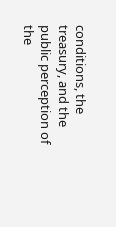conditions, the treasury, and the public perception of the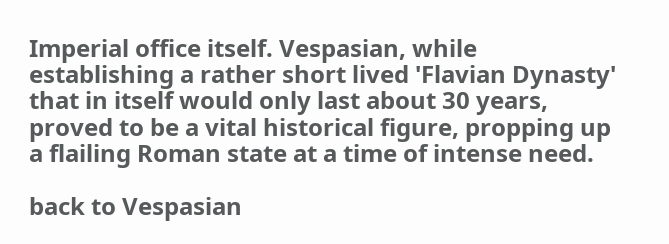Imperial office itself. Vespasian, while establishing a rather short lived 'Flavian Dynasty' that in itself would only last about 30 years, proved to be a vital historical figure, propping up a flailing Roman state at a time of intense need.

back to Vespasian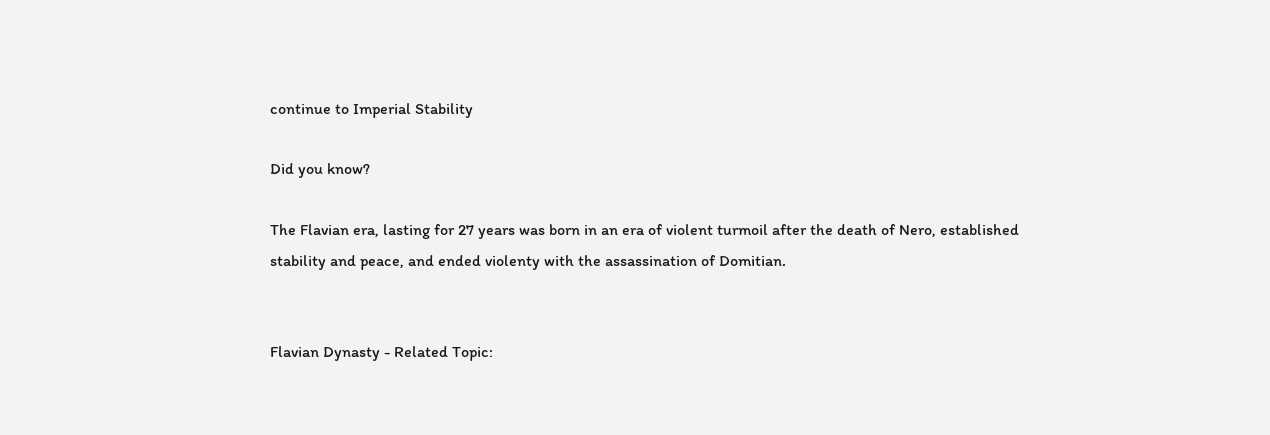continue to Imperial Stability

Did you know?

The Flavian era, lasting for 27 years was born in an era of violent turmoil after the death of Nero, established stability and peace, and ended violenty with the assassination of Domitian.


Flavian Dynasty - Related Topic: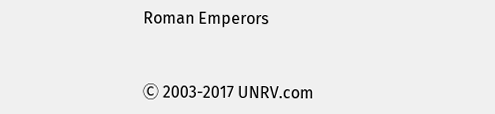Roman Emperors


Ⓒ 2003-2017 UNRV.com